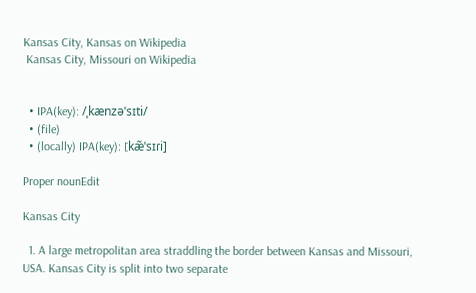Kansas City, Kansas on Wikipedia
 Kansas City, Missouri on Wikipedia


  • IPA(key): /ˌkænzəˈsɪti/
  • (file)
  • (locally) IPA(key): [kæ̃ˈsɪɾi]

Proper nounEdit

Kansas City

  1. A large metropolitan area straddling the border between Kansas and Missouri, USA. Kansas City is split into two separate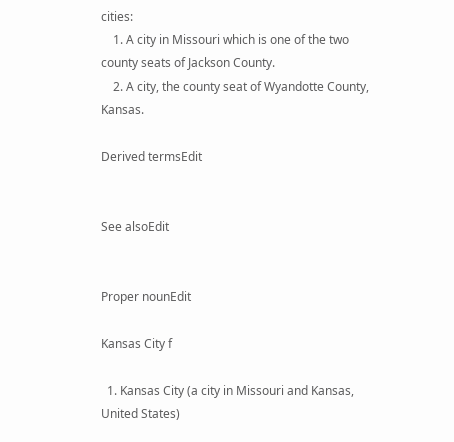cities:
    1. A city in Missouri which is one of the two county seats of Jackson County.
    2. A city, the county seat of Wyandotte County, Kansas.

Derived termsEdit


See alsoEdit


Proper nounEdit

Kansas City f

  1. Kansas City (a city in Missouri and Kansas, United States)